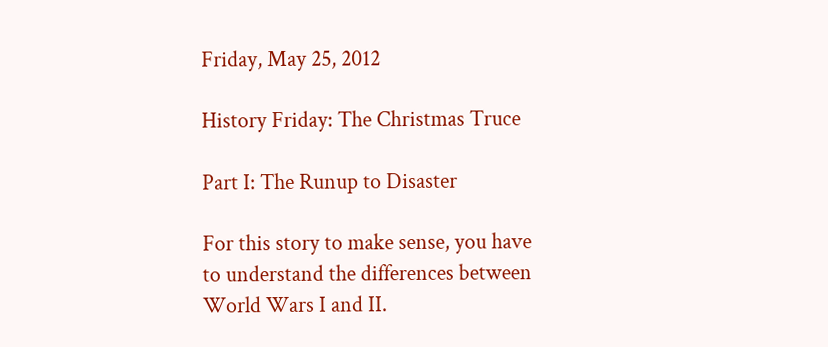Friday, May 25, 2012

History Friday: The Christmas Truce

Part I: The Runup to Disaster

For this story to make sense, you have to understand the differences between World Wars I and II.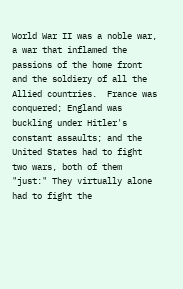World War II was a noble war, a war that inflamed the passions of the home front and the soldiery of all the Allied countries.  France was conquered; England was buckling under Hitler's constant assaults; and the United States had to fight two wars, both of them "just:" They virtually alone had to fight the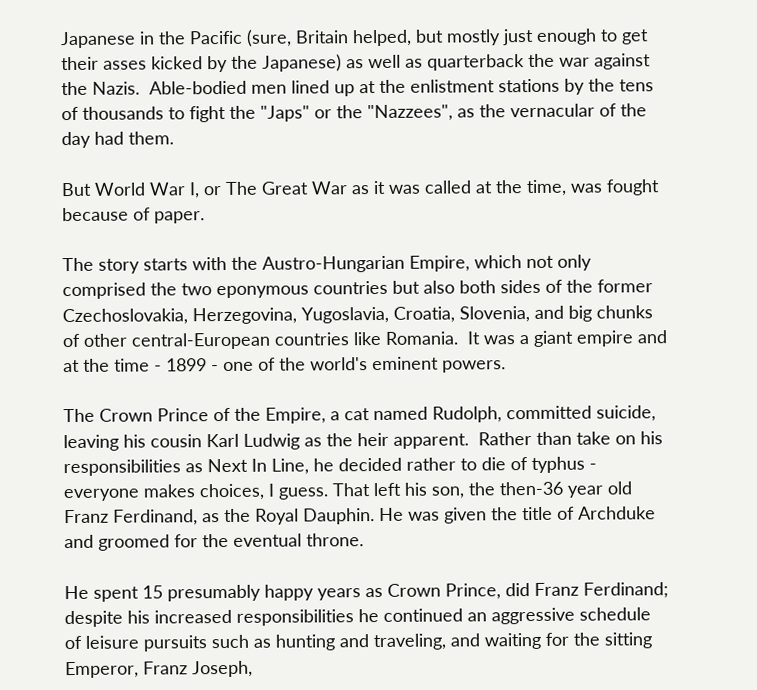Japanese in the Pacific (sure, Britain helped, but mostly just enough to get their asses kicked by the Japanese) as well as quarterback the war against the Nazis.  Able-bodied men lined up at the enlistment stations by the tens of thousands to fight the "Japs" or the "Nazzees", as the vernacular of the day had them.

But World War I, or The Great War as it was called at the time, was fought because of paper.

The story starts with the Austro-Hungarian Empire, which not only comprised the two eponymous countries but also both sides of the former Czechoslovakia, Herzegovina, Yugoslavia, Croatia, Slovenia, and big chunks of other central-European countries like Romania.  It was a giant empire and at the time - 1899 - one of the world's eminent powers.

The Crown Prince of the Empire, a cat named Rudolph, committed suicide, leaving his cousin Karl Ludwig as the heir apparent.  Rather than take on his responsibilities as Next In Line, he decided rather to die of typhus - everyone makes choices, I guess. That left his son, the then-36 year old Franz Ferdinand, as the Royal Dauphin. He was given the title of Archduke and groomed for the eventual throne.

He spent 15 presumably happy years as Crown Prince, did Franz Ferdinand; despite his increased responsibilities he continued an aggressive schedule of leisure pursuits such as hunting and traveling, and waiting for the sitting Emperor, Franz Joseph,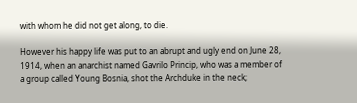with whom he did not get along, to die.

However his happy life was put to an abrupt and ugly end on June 28, 1914, when an anarchist named Gavrilo Princip, who was a member of a group called Young Bosnia, shot the Archduke in the neck;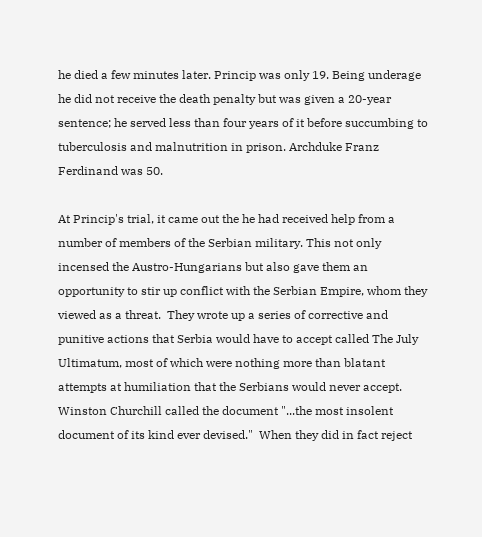he died a few minutes later. Princip was only 19. Being underage he did not receive the death penalty but was given a 20-year sentence; he served less than four years of it before succumbing to tuberculosis and malnutrition in prison. Archduke Franz Ferdinand was 50.

At Princip's trial, it came out the he had received help from a number of members of the Serbian military. This not only incensed the Austro-Hungarians but also gave them an opportunity to stir up conflict with the Serbian Empire, whom they viewed as a threat.  They wrote up a series of corrective and punitive actions that Serbia would have to accept called The July Ultimatum, most of which were nothing more than blatant attempts at humiliation that the Serbians would never accept. Winston Churchill called the document "...the most insolent document of its kind ever devised."  When they did in fact reject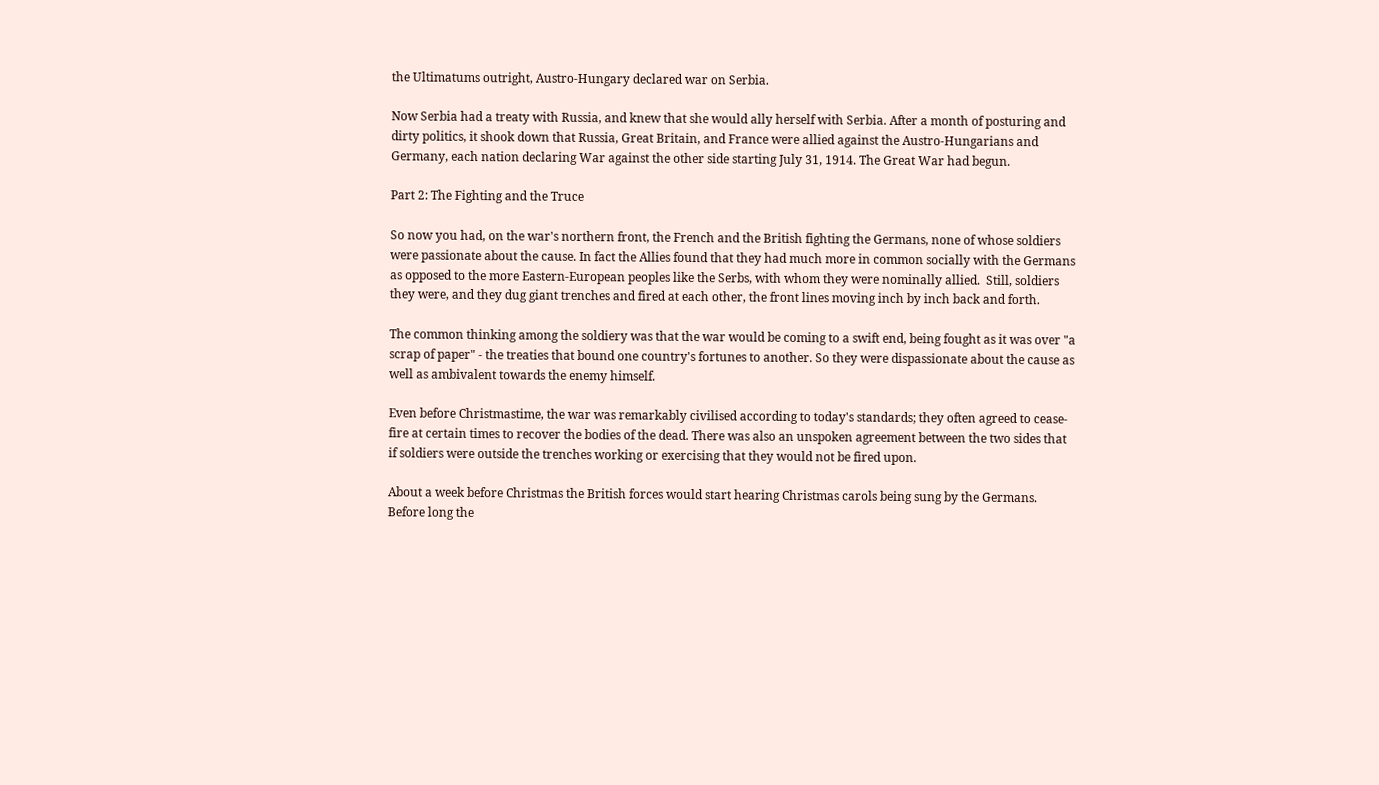the Ultimatums outright, Austro-Hungary declared war on Serbia.

Now Serbia had a treaty with Russia, and knew that she would ally herself with Serbia. After a month of posturing and dirty politics, it shook down that Russia, Great Britain, and France were allied against the Austro-Hungarians and Germany, each nation declaring War against the other side starting July 31, 1914. The Great War had begun.

Part 2: The Fighting and the Truce

So now you had, on the war's northern front, the French and the British fighting the Germans, none of whose soldiers were passionate about the cause. In fact the Allies found that they had much more in common socially with the Germans as opposed to the more Eastern-European peoples like the Serbs, with whom they were nominally allied.  Still, soldiers they were, and they dug giant trenches and fired at each other, the front lines moving inch by inch back and forth.

The common thinking among the soldiery was that the war would be coming to a swift end, being fought as it was over "a scrap of paper" - the treaties that bound one country's fortunes to another. So they were dispassionate about the cause as well as ambivalent towards the enemy himself.

Even before Christmastime, the war was remarkably civilised according to today's standards; they often agreed to cease-fire at certain times to recover the bodies of the dead. There was also an unspoken agreement between the two sides that if soldiers were outside the trenches working or exercising that they would not be fired upon.

About a week before Christmas the British forces would start hearing Christmas carols being sung by the Germans.  Before long the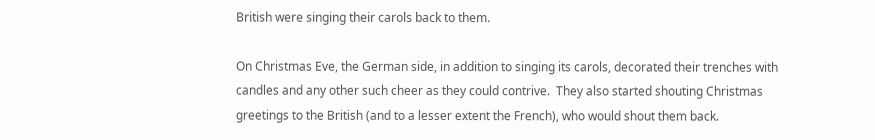British were singing their carols back to them.

On Christmas Eve, the German side, in addition to singing its carols, decorated their trenches with candles and any other such cheer as they could contrive.  They also started shouting Christmas greetings to the British (and to a lesser extent the French), who would shout them back.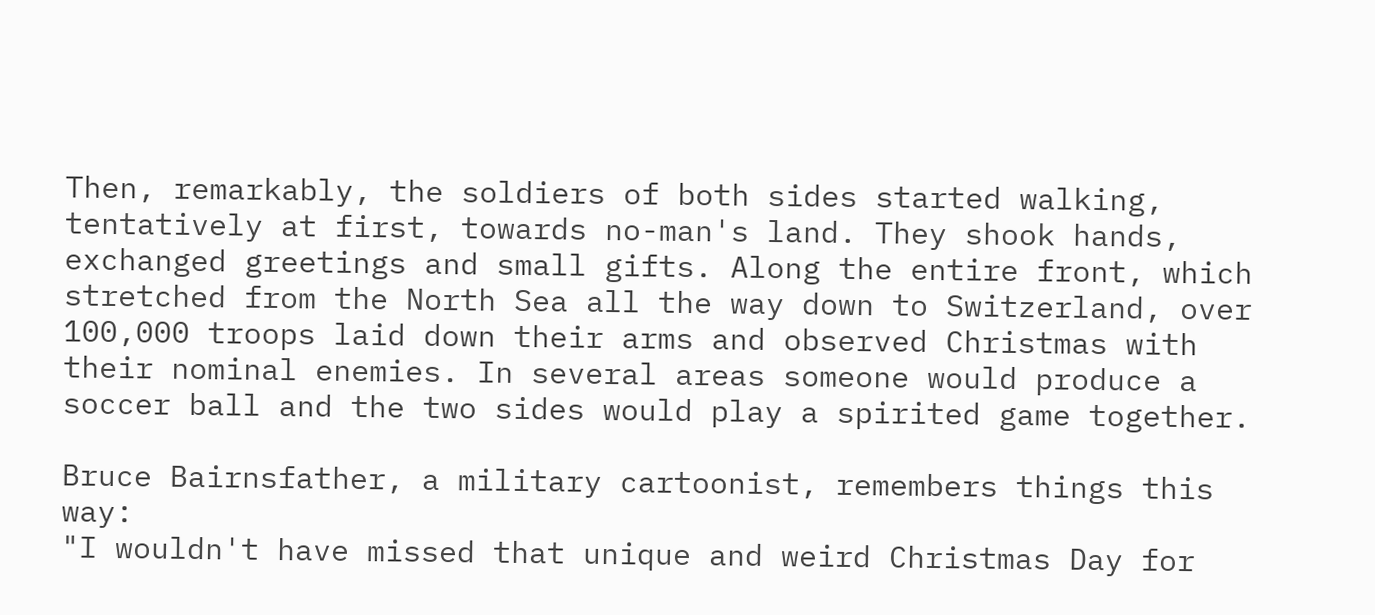Then, remarkably, the soldiers of both sides started walking, tentatively at first, towards no-man's land. They shook hands, exchanged greetings and small gifts. Along the entire front, which stretched from the North Sea all the way down to Switzerland, over 100,000 troops laid down their arms and observed Christmas with their nominal enemies. In several areas someone would produce a soccer ball and the two sides would play a spirited game together.

Bruce Bairnsfather, a military cartoonist, remembers things this way:
"I wouldn't have missed that unique and weird Christmas Day for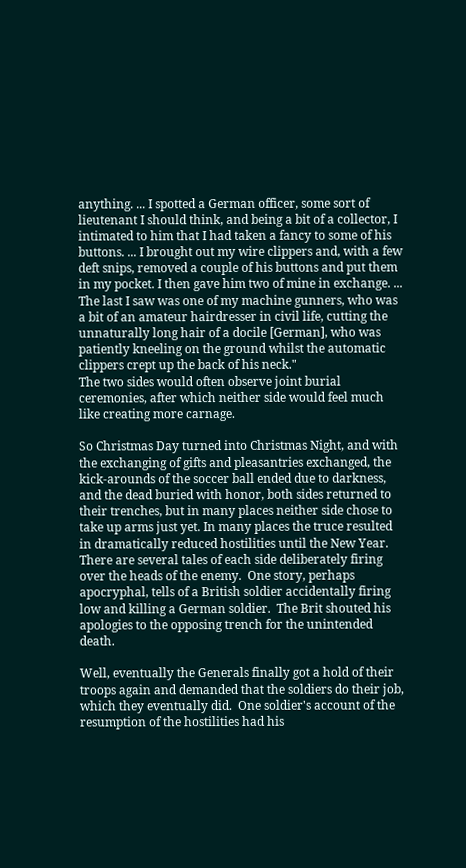anything. ... I spotted a German officer, some sort of lieutenant I should think, and being a bit of a collector, I intimated to him that I had taken a fancy to some of his buttons. ... I brought out my wire clippers and, with a few deft snips, removed a couple of his buttons and put them in my pocket. I then gave him two of mine in exchange. ... The last I saw was one of my machine gunners, who was a bit of an amateur hairdresser in civil life, cutting the unnaturally long hair of a docile [German], who was patiently kneeling on the ground whilst the automatic clippers crept up the back of his neck."
The two sides would often observe joint burial ceremonies, after which neither side would feel much like creating more carnage.

So Christmas Day turned into Christmas Night, and with the exchanging of gifts and pleasantries exchanged, the kick-arounds of the soccer ball ended due to darkness, and the dead buried with honor, both sides returned to their trenches, but in many places neither side chose to take up arms just yet. In many places the truce resulted in dramatically reduced hostilities until the New Year.  There are several tales of each side deliberately firing over the heads of the enemy.  One story, perhaps apocryphal, tells of a British soldier accidentally firing low and killing a German soldier.  The Brit shouted his apologies to the opposing trench for the unintended death.

Well, eventually the Generals finally got a hold of their troops again and demanded that the soldiers do their job, which they eventually did.  One soldier's account of the resumption of the hostilities had his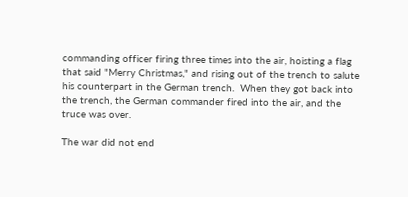commanding officer firing three times into the air, hoisting a flag that said "Merry Christmas," and rising out of the trench to salute his counterpart in the German trench.  When they got back into the trench, the German commander fired into the air, and the truce was over.

The war did not end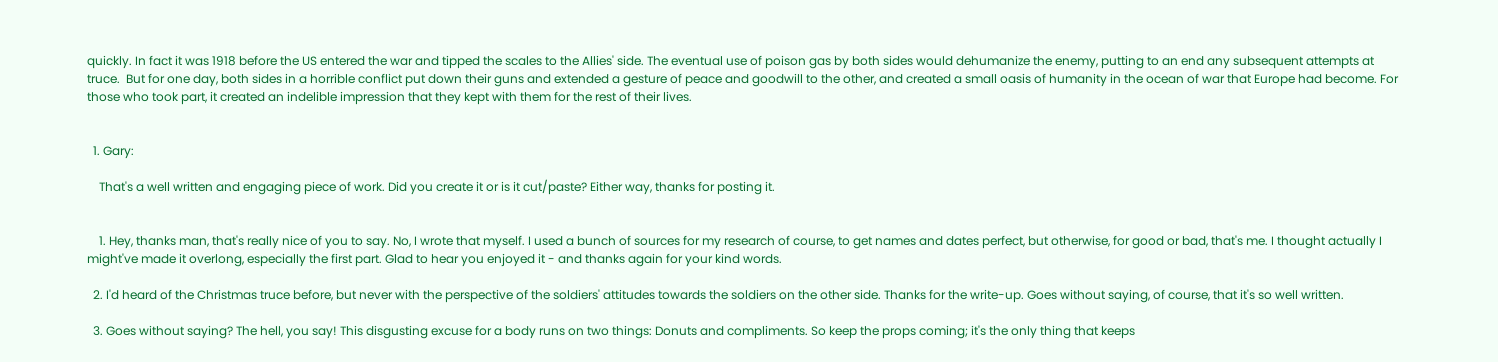quickly. In fact it was 1918 before the US entered the war and tipped the scales to the Allies' side. The eventual use of poison gas by both sides would dehumanize the enemy, putting to an end any subsequent attempts at truce.  But for one day, both sides in a horrible conflict put down their guns and extended a gesture of peace and goodwill to the other, and created a small oasis of humanity in the ocean of war that Europe had become. For those who took part, it created an indelible impression that they kept with them for the rest of their lives.


  1. Gary:

    That's a well written and engaging piece of work. Did you create it or is it cut/paste? Either way, thanks for posting it.


    1. Hey, thanks man, that's really nice of you to say. No, I wrote that myself. I used a bunch of sources for my research of course, to get names and dates perfect, but otherwise, for good or bad, that's me. I thought actually I might've made it overlong, especially the first part. Glad to hear you enjoyed it - and thanks again for your kind words.

  2. I'd heard of the Christmas truce before, but never with the perspective of the soldiers' attitudes towards the soldiers on the other side. Thanks for the write-up. Goes without saying, of course, that it's so well written.

  3. Goes without saying? The hell, you say! This disgusting excuse for a body runs on two things: Donuts and compliments. So keep the props coming; it's the only thing that keeps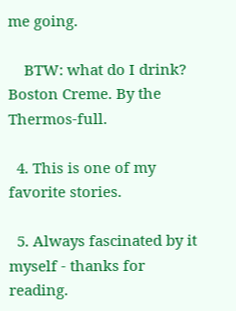me going.

    BTW: what do I drink? Boston Creme. By the Thermos-full.

  4. This is one of my favorite stories.

  5. Always fascinated by it myself - thanks for reading.